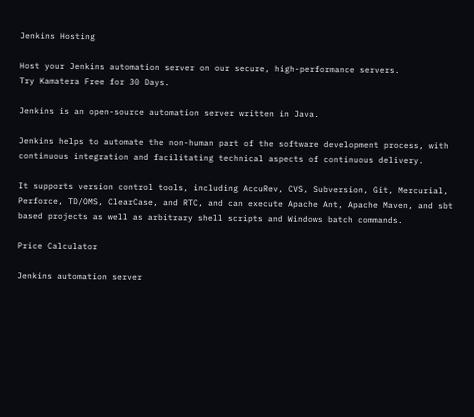Jenkins Hosting

Host your Jenkins automation server on our secure, high-performance servers.
Try Kamatera Free for 30 Days.

Jenkins is an open-source automation server written in Java.

Jenkins helps to automate the non-human part of the software development process, with continuous integration and facilitating technical aspects of continuous delivery.

It supports version control tools, including AccuRev, CVS, Subversion, Git, Mercurial, Perforce, TD/OMS, ClearCase, and RTC, and can execute Apache Ant, Apache Maven, and sbt based projects as well as arbitrary shell scripts and Windows batch commands.

Price Calculator

Jenkins automation server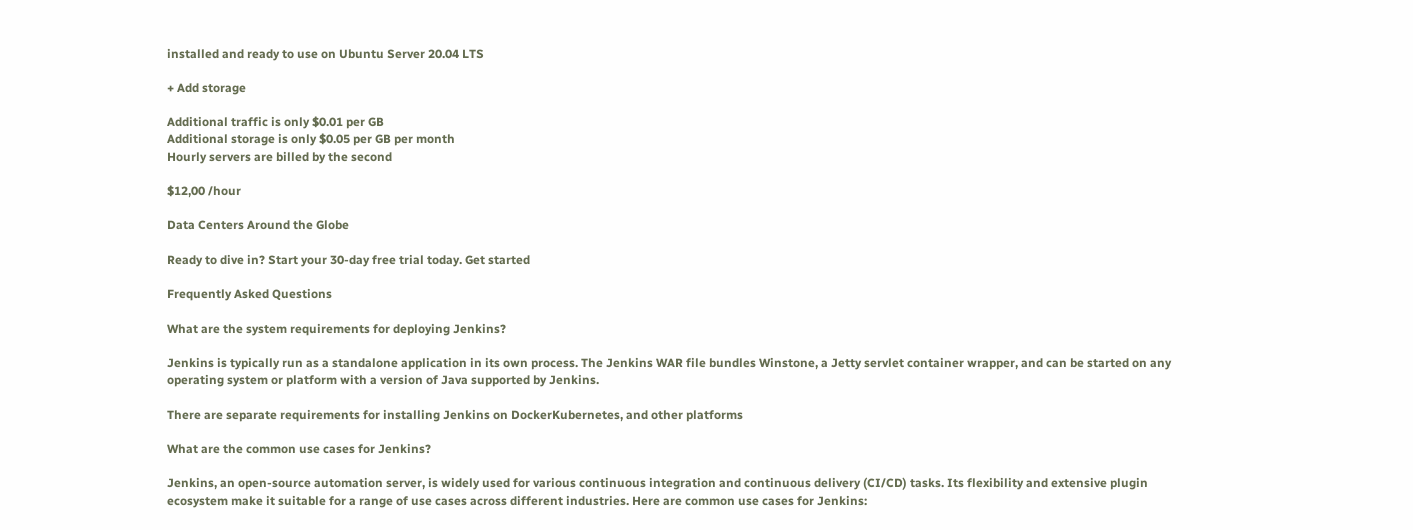installed and ready to use on Ubuntu Server 20.04 LTS

+ Add storage

Additional traffic is only $0.01 per GB
Additional storage is only $0.05 per GB per month
Hourly servers are billed by the second

$12,00 /hour

Data Centers Around the Globe

Ready to dive in? Start your 30-day free trial today. Get started

Frequently Asked Questions

What are the system requirements for deploying Jenkins?

Jenkins is typically run as a standalone application in its own process. The Jenkins WAR file bundles Winstone, a Jetty servlet container wrapper, and can be started on any operating system or platform with a version of Java supported by Jenkins.

There are separate requirements for installing Jenkins on DockerKubernetes, and other platforms

What are the common use cases for Jenkins?

Jenkins, an open-source automation server, is widely used for various continuous integration and continuous delivery (CI/CD) tasks. Its flexibility and extensive plugin ecosystem make it suitable for a range of use cases across different industries. Here are common use cases for Jenkins: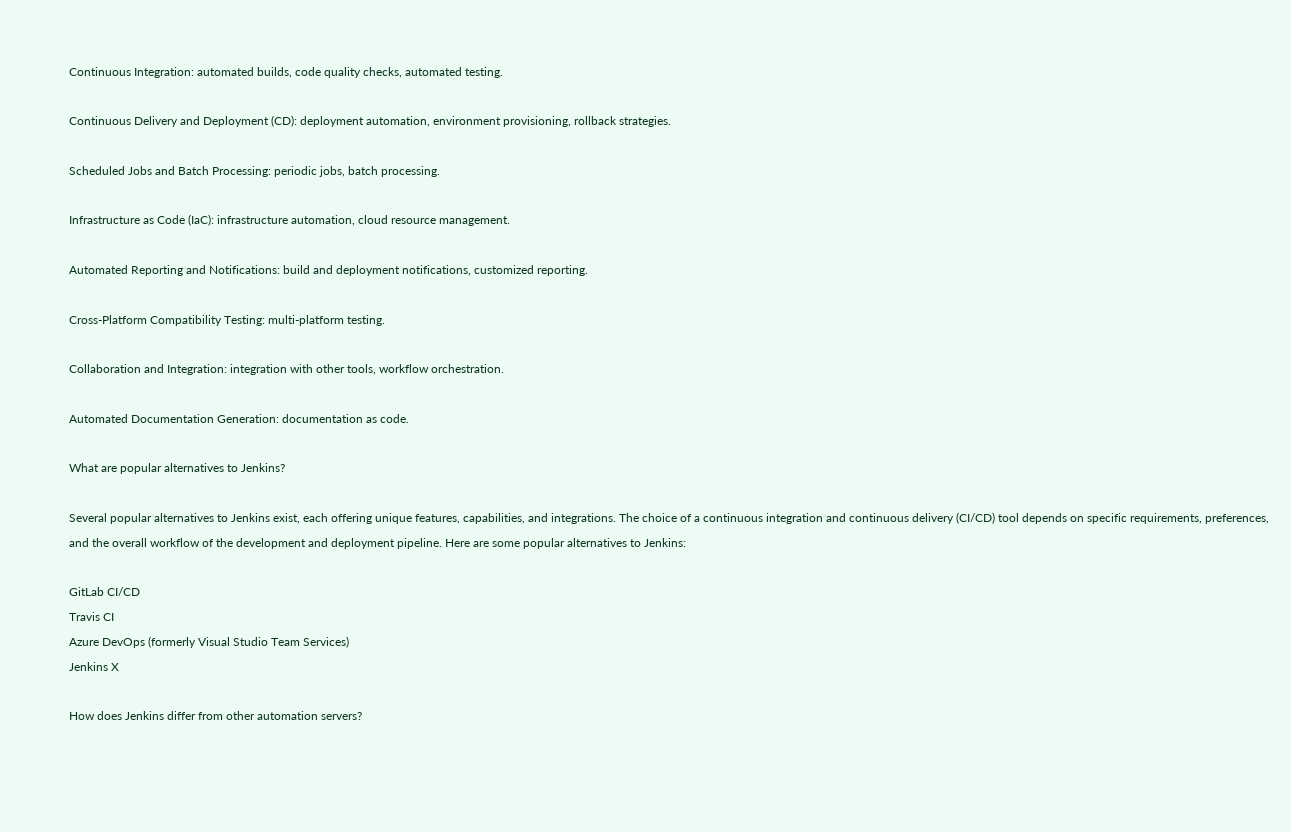Continuous Integration: automated builds, code quality checks, automated testing.

Continuous Delivery and Deployment (CD): deployment automation, environment provisioning, rollback strategies.

Scheduled Jobs and Batch Processing: periodic jobs, batch processing.

Infrastructure as Code (IaC): infrastructure automation, cloud resource management.

Automated Reporting and Notifications: build and deployment notifications, customized reporting.

Cross-Platform Compatibility Testing: multi-platform testing.

Collaboration and Integration: integration with other tools, workflow orchestration.

Automated Documentation Generation: documentation as code.

What are popular alternatives to Jenkins?

Several popular alternatives to Jenkins exist, each offering unique features, capabilities, and integrations. The choice of a continuous integration and continuous delivery (CI/CD) tool depends on specific requirements, preferences, and the overall workflow of the development and deployment pipeline. Here are some popular alternatives to Jenkins:

GitLab CI/CD
Travis CI
Azure DevOps (formerly Visual Studio Team Services)
Jenkins X

How does Jenkins differ from other automation servers?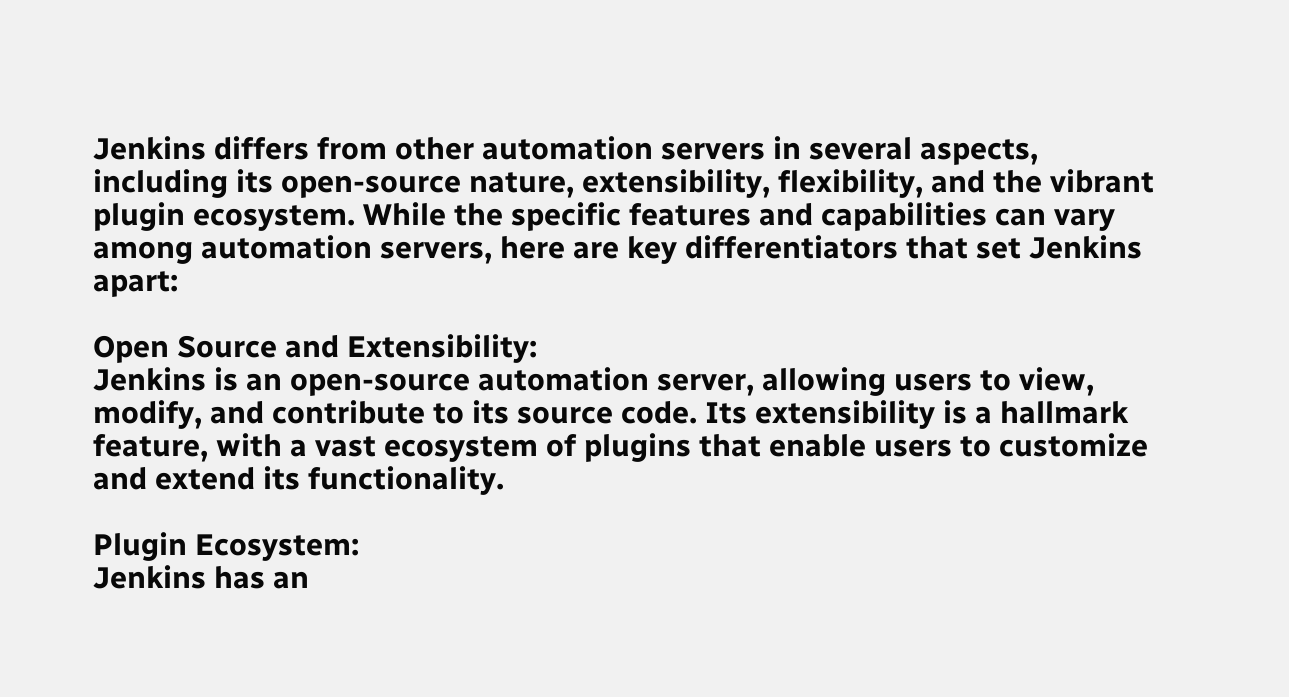Jenkins differs from other automation servers in several aspects, including its open-source nature, extensibility, flexibility, and the vibrant plugin ecosystem. While the specific features and capabilities can vary among automation servers, here are key differentiators that set Jenkins apart:

Open Source and Extensibility:
Jenkins is an open-source automation server, allowing users to view, modify, and contribute to its source code. Its extensibility is a hallmark feature, with a vast ecosystem of plugins that enable users to customize and extend its functionality.

Plugin Ecosystem:
Jenkins has an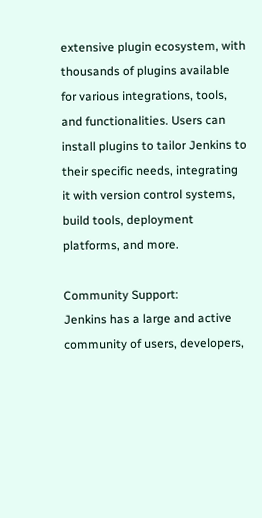extensive plugin ecosystem, with thousands of plugins available for various integrations, tools, and functionalities. Users can install plugins to tailor Jenkins to their specific needs, integrating it with version control systems, build tools, deployment platforms, and more.

Community Support:
Jenkins has a large and active community of users, developers,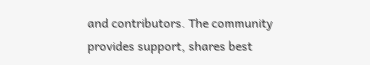and contributors. The community provides support, shares best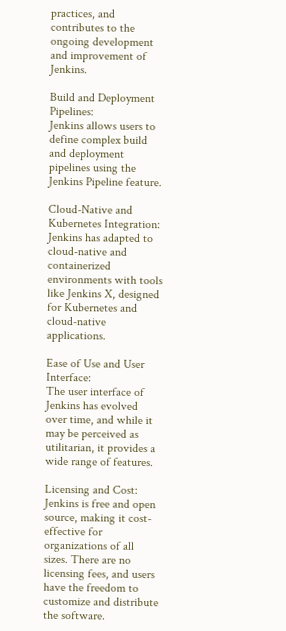practices, and contributes to the ongoing development and improvement of Jenkins.

Build and Deployment Pipelines:
Jenkins allows users to define complex build and deployment pipelines using the Jenkins Pipeline feature.

Cloud-Native and Kubernetes Integration:
Jenkins has adapted to cloud-native and containerized environments with tools like Jenkins X, designed for Kubernetes and cloud-native applications.

Ease of Use and User Interface:
The user interface of Jenkins has evolved over time, and while it may be perceived as utilitarian, it provides a wide range of features.

Licensing and Cost:
Jenkins is free and open source, making it cost-effective for organizations of all sizes. There are no licensing fees, and users have the freedom to customize and distribute the software.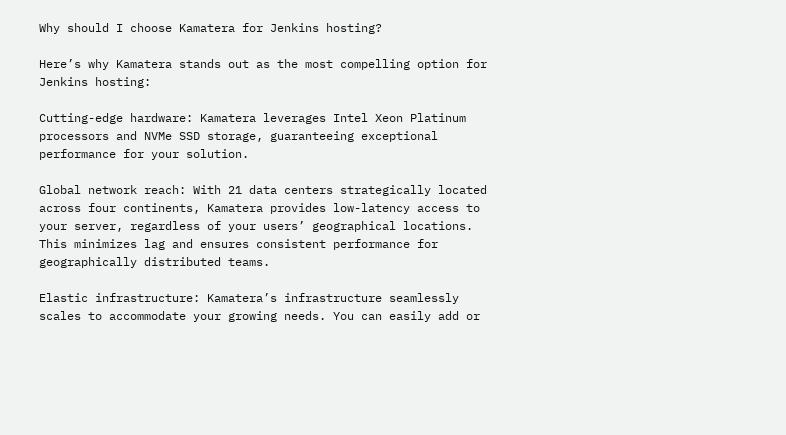Why should I choose Kamatera for Jenkins hosting?

Here’s why Kamatera stands out as the most compelling option for Jenkins hosting:

Cutting-edge hardware: Kamatera leverages Intel Xeon Platinum processors and NVMe SSD storage, guaranteeing exceptional performance for your solution.

Global network reach: With 21 data centers strategically located across four continents, Kamatera provides low-latency access to your server, regardless of your users’ geographical locations. This minimizes lag and ensures consistent performance for geographically distributed teams.

Elastic infrastructure: Kamatera’s infrastructure seamlessly scales to accommodate your growing needs. You can easily add or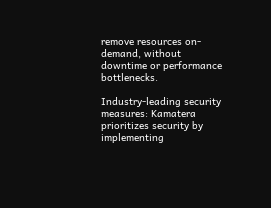remove resources on-demand, without downtime or performance bottlenecks.

Industry-leading security measures: Kamatera prioritizes security by implementing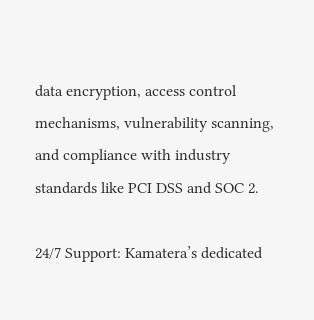data encryption, access control mechanisms, vulnerability scanning, and compliance with industry standards like PCI DSS and SOC 2.

24/7 Support: Kamatera’s dedicated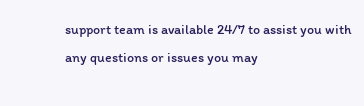support team is available 24/7 to assist you with any questions or issues you may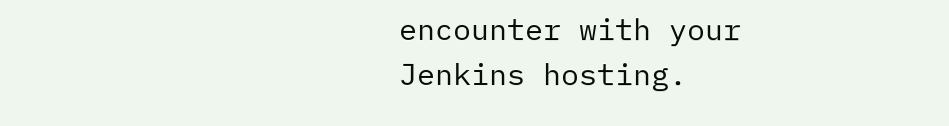encounter with your Jenkins hosting.